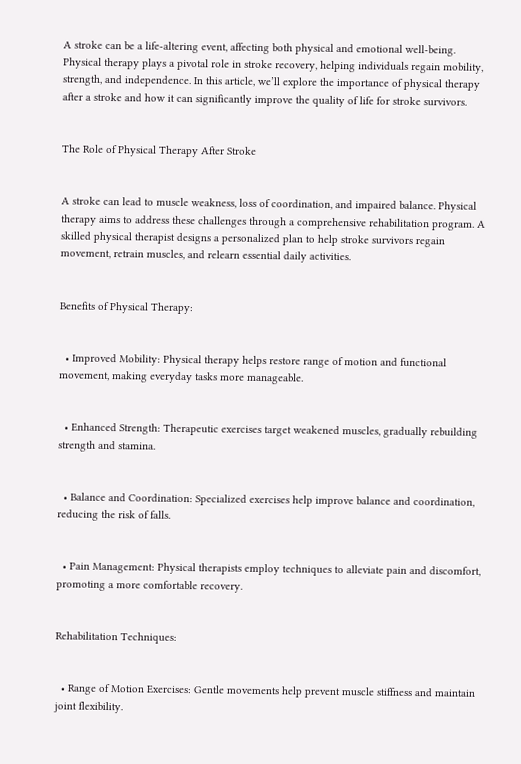A stroke can be a life-altering event, affecting both physical and emotional well-being. Physical therapy plays a pivotal role in stroke recovery, helping individuals regain mobility, strength, and independence. In this article, we’ll explore the importance of physical therapy after a stroke and how it can significantly improve the quality of life for stroke survivors.


The Role of Physical Therapy After Stroke


A stroke can lead to muscle weakness, loss of coordination, and impaired balance. Physical therapy aims to address these challenges through a comprehensive rehabilitation program. A skilled physical therapist designs a personalized plan to help stroke survivors regain movement, retrain muscles, and relearn essential daily activities.


Benefits of Physical Therapy:


  • Improved Mobility: Physical therapy helps restore range of motion and functional movement, making everyday tasks more manageable.


  • Enhanced Strength: Therapeutic exercises target weakened muscles, gradually rebuilding strength and stamina.


  • Balance and Coordination: Specialized exercises help improve balance and coordination, reducing the risk of falls.


  • Pain Management: Physical therapists employ techniques to alleviate pain and discomfort, promoting a more comfortable recovery.


Rehabilitation Techniques:


  • Range of Motion Exercises: Gentle movements help prevent muscle stiffness and maintain joint flexibility.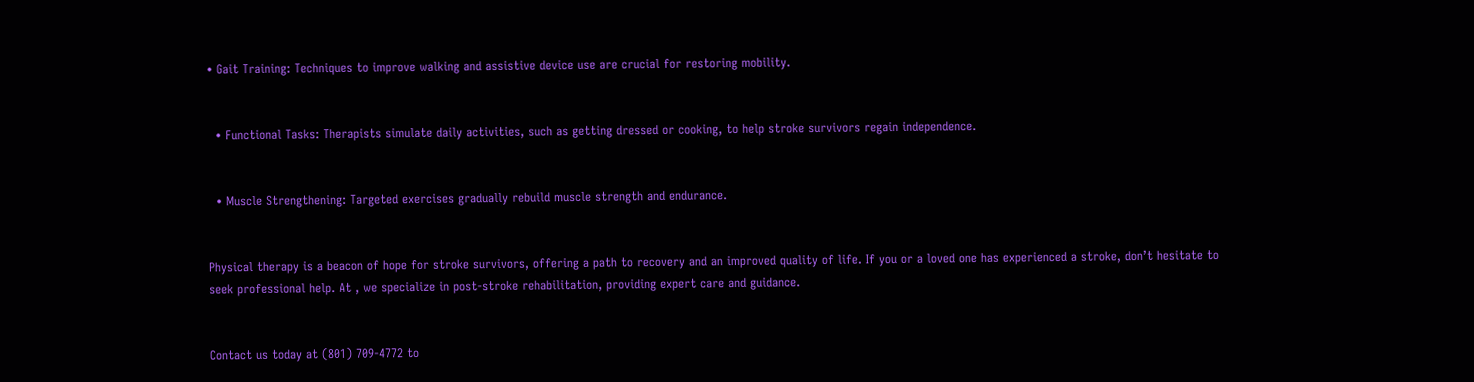• Gait Training: Techniques to improve walking and assistive device use are crucial for restoring mobility.


  • Functional Tasks: Therapists simulate daily activities, such as getting dressed or cooking, to help stroke survivors regain independence.


  • Muscle Strengthening: Targeted exercises gradually rebuild muscle strength and endurance.


Physical therapy is a beacon of hope for stroke survivors, offering a path to recovery and an improved quality of life. If you or a loved one has experienced a stroke, don’t hesitate to seek professional help. At , we specialize in post-stroke rehabilitation, providing expert care and guidance.


Contact us today at (801) 709-4772 to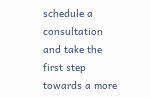schedule a consultation and take the first step towards a more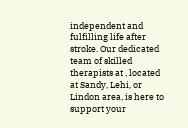independent and fulfilling life after stroke. Our dedicated team of skilled therapists at , located at Sandy, Lehi, or Lindon area, is here to support your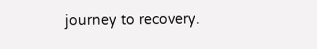journey to recovery.